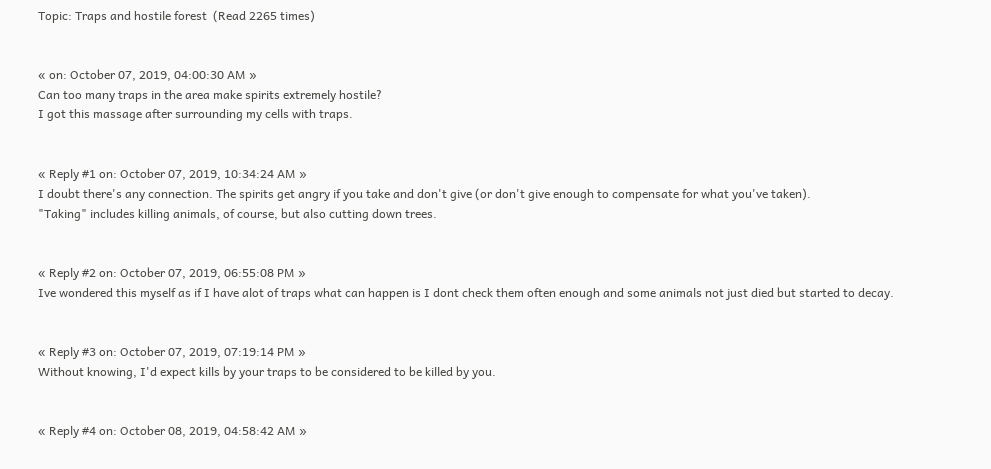Topic: Traps and hostile forest  (Read 2265 times)


« on: October 07, 2019, 04:00:30 AM »
Can too many traps in the area make spirits extremely hostile?
I got this massage after surrounding my cells with traps.


« Reply #1 on: October 07, 2019, 10:34:24 AM »
I doubt there's any connection. The spirits get angry if you take and don't give (or don't give enough to compensate for what you've taken).
"Taking" includes killing animals, of course, but also cutting down trees.


« Reply #2 on: October 07, 2019, 06:55:08 PM »
Ive wondered this myself as if I have alot of traps what can happen is I dont check them often enough and some animals not just died but started to decay.


« Reply #3 on: October 07, 2019, 07:19:14 PM »
Without knowing, I'd expect kills by your traps to be considered to be killed by you.


« Reply #4 on: October 08, 2019, 04:58:42 AM »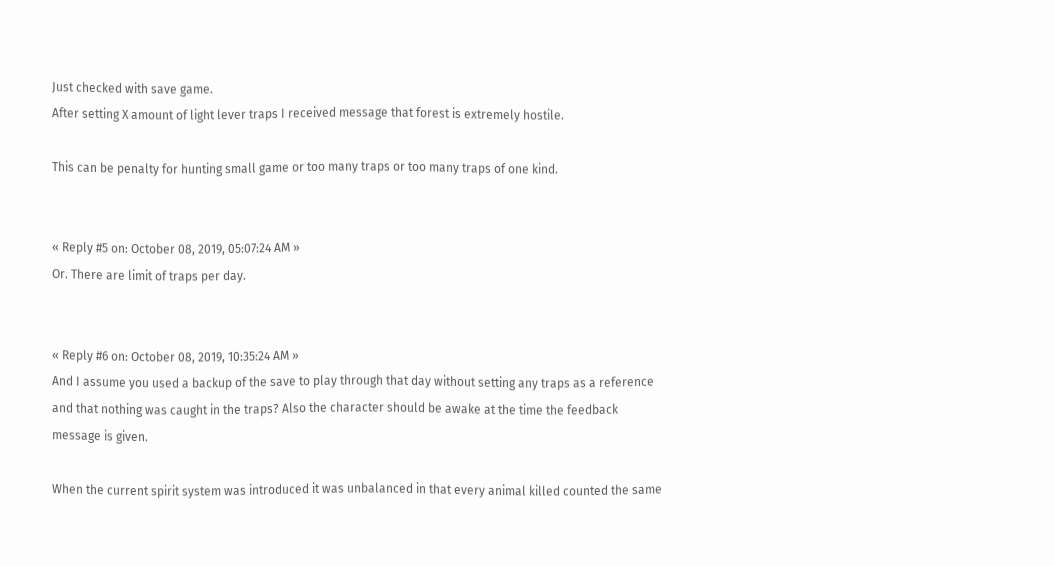Just checked with save game.
After setting X amount of light lever traps I received message that forest is extremely hostile.

This can be penalty for hunting small game or too many traps or too many traps of one kind.


« Reply #5 on: October 08, 2019, 05:07:24 AM »
Or. There are limit of traps per day.


« Reply #6 on: October 08, 2019, 10:35:24 AM »
And I assume you used a backup of the save to play through that day without setting any traps as a reference and that nothing was caught in the traps? Also the character should be awake at the time the feedback message is given.

When the current spirit system was introduced it was unbalanced in that every animal killed counted the same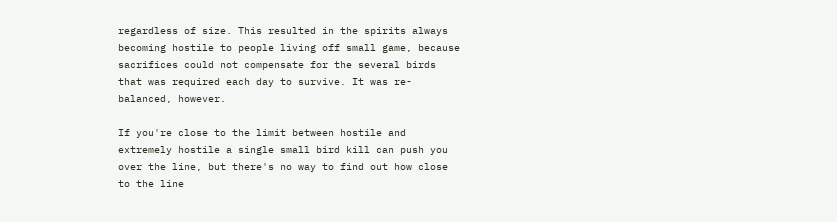regardless of size. This resulted in the spirits always becoming hostile to people living off small game, because sacrifices could not compensate for the several birds that was required each day to survive. It was re-balanced, however.

If you're close to the limit between hostile and extremely hostile a single small bird kill can push you over the line, but there's no way to find out how close to the line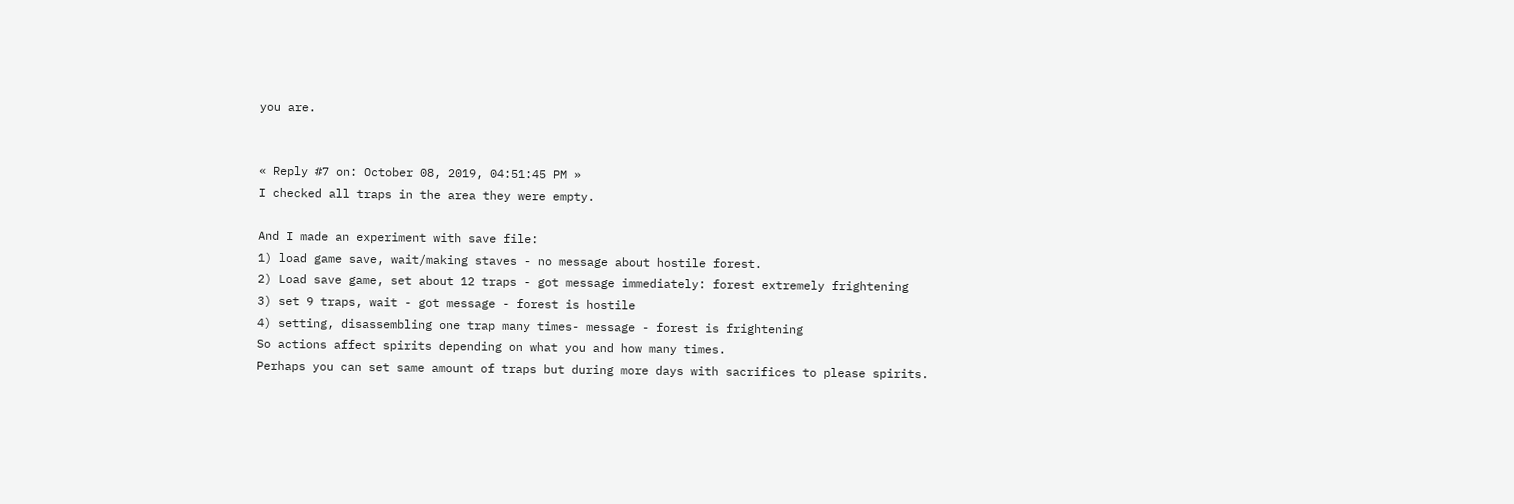you are.


« Reply #7 on: October 08, 2019, 04:51:45 PM »
I checked all traps in the area they were empty.

And I made an experiment with save file:
1) load game save, wait/making staves - no message about hostile forest.
2) Load save game, set about 12 traps - got message immediately: forest extremely frightening
3) set 9 traps, wait - got message - forest is hostile
4) setting, disassembling one trap many times- message - forest is frightening
So actions affect spirits depending on what you and how many times.
Perhaps you can set same amount of traps but during more days with sacrifices to please spirits.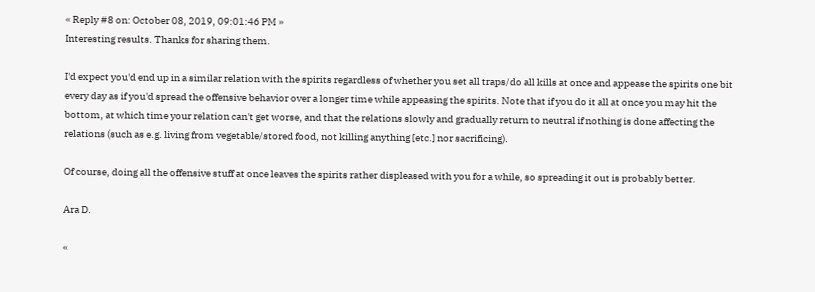« Reply #8 on: October 08, 2019, 09:01:46 PM »
Interesting results. Thanks for sharing them.

I'd expect you'd end up in a similar relation with the spirits regardless of whether you set all traps/do all kills at once and appease the spirits one bit every day as if you'd spread the offensive behavior over a longer time while appeasing the spirits. Note that if you do it all at once you may hit the bottom, at which time your relation can't get worse, and that the relations slowly and gradually return to neutral if nothing is done affecting the relations (such as e.g. living from vegetable/stored food, not killing anything [etc.] nor sacrificing).

Of course, doing all the offensive stuff at once leaves the spirits rather displeased with you for a while, so spreading it out is probably better.

Ara D.

«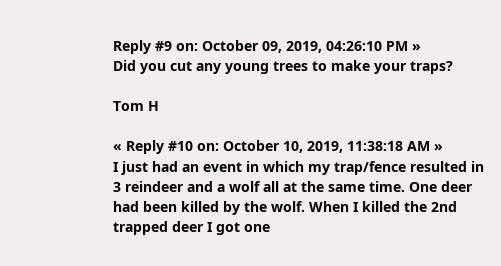Reply #9 on: October 09, 2019, 04:26:10 PM »
Did you cut any young trees to make your traps?

Tom H

« Reply #10 on: October 10, 2019, 11:38:18 AM »
I just had an event in which my trap/fence resulted in 3 reindeer and a wolf all at the same time. One deer had been killed by the wolf. When I killed the 2nd trapped deer I got one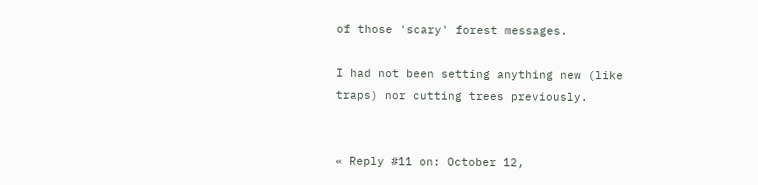of those 'scary' forest messages.

I had not been setting anything new (like traps) nor cutting trees previously.


« Reply #11 on: October 12,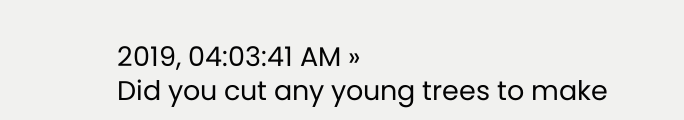2019, 04:03:41 AM »
Did you cut any young trees to make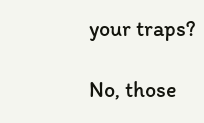your traps?

No, those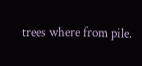trees where from pile.